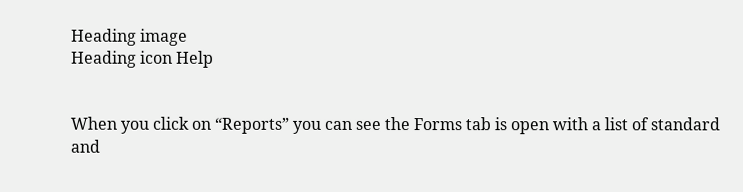Heading image
Heading icon Help


When you click on “Reports” you can see the Forms tab is open with a list of standard and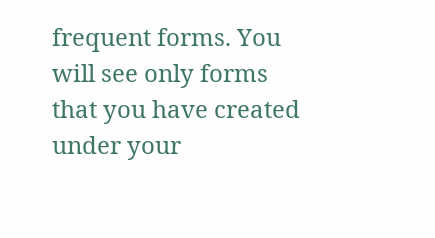frequent forms. You will see only forms that you have created under your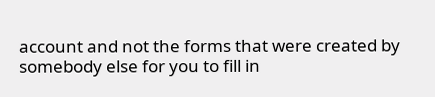account and not the forms that were created by somebody else for you to fill in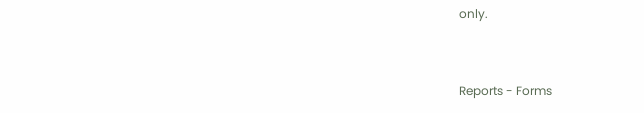only.


Reports - Forms